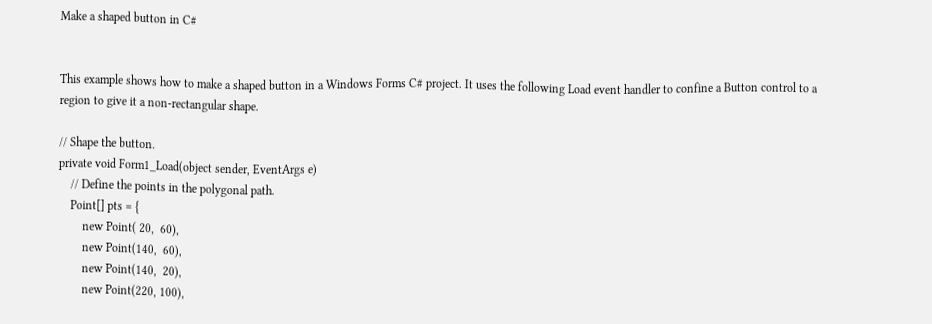Make a shaped button in C#


This example shows how to make a shaped button in a Windows Forms C# project. It uses the following Load event handler to confine a Button control to a region to give it a non-rectangular shape.

// Shape the button.
private void Form1_Load(object sender, EventArgs e)
    // Define the points in the polygonal path.
    Point[] pts = {
        new Point( 20,  60),
        new Point(140,  60),
        new Point(140,  20),
        new Point(220, 100),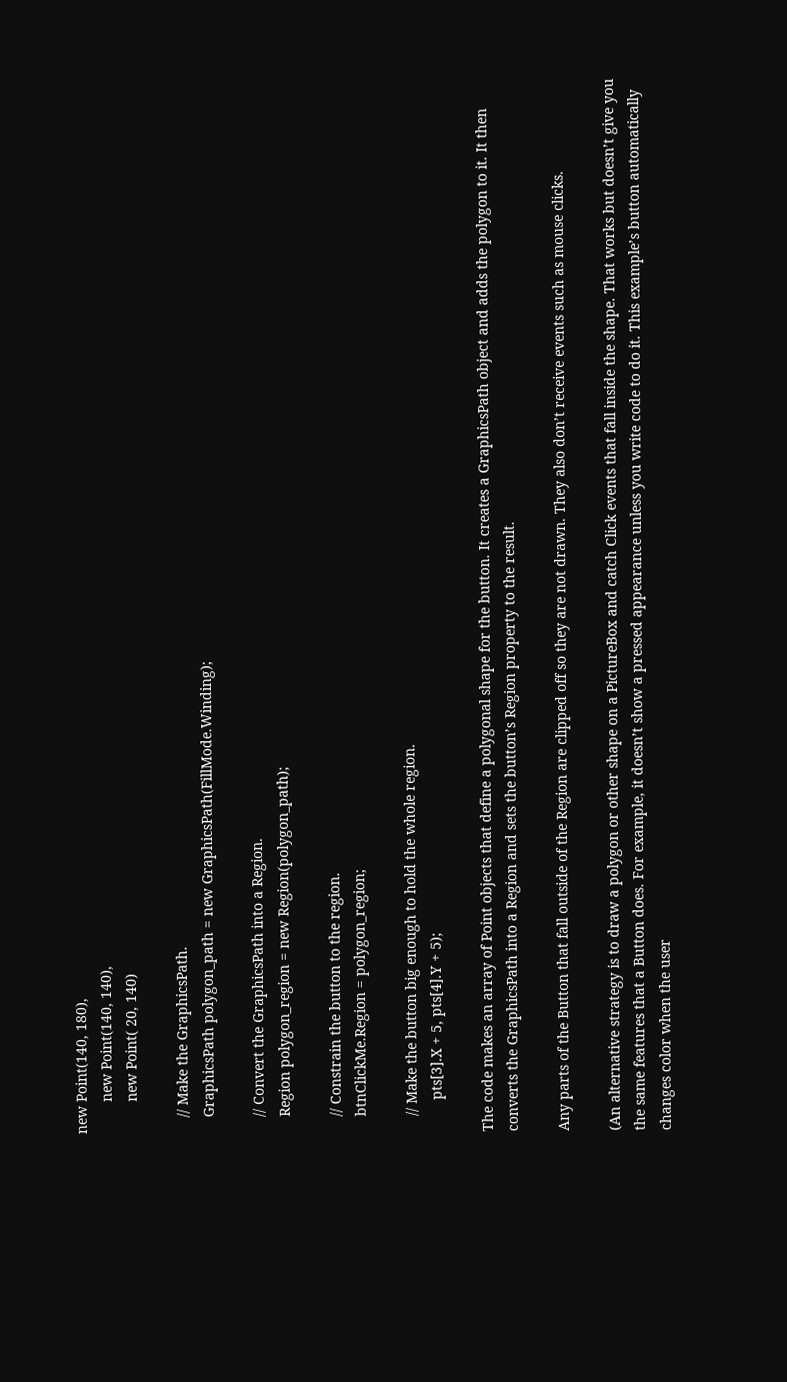new Point(140, 180),
        new Point(140, 140),
        new Point( 20, 140)

    // Make the GraphicsPath.
    GraphicsPath polygon_path = new GraphicsPath(FillMode.Winding);

    // Convert the GraphicsPath into a Region.
    Region polygon_region = new Region(polygon_path);

    // Constrain the button to the region.
    btnClickMe.Region = polygon_region;

    // Make the button big enough to hold the whole region.
        pts[3].X + 5, pts[4].Y + 5);

The code makes an array of Point objects that define a polygonal shape for the button. It creates a GraphicsPath object and adds the polygon to it. It then converts the GraphicsPath into a Region and sets the button’s Region property to the result.

Any parts of the Button that fall outside of the Region are clipped off so they are not drawn. They also don’t receive events such as mouse clicks.

(An alternative strategy is to draw a polygon or other shape on a PictureBox and catch Click events that fall inside the shape. That works but doesn’t give you the same features that a Button does. For example, it doesn’t show a pressed appearance unless you write code to do it. This example’s button automatically changes color when the user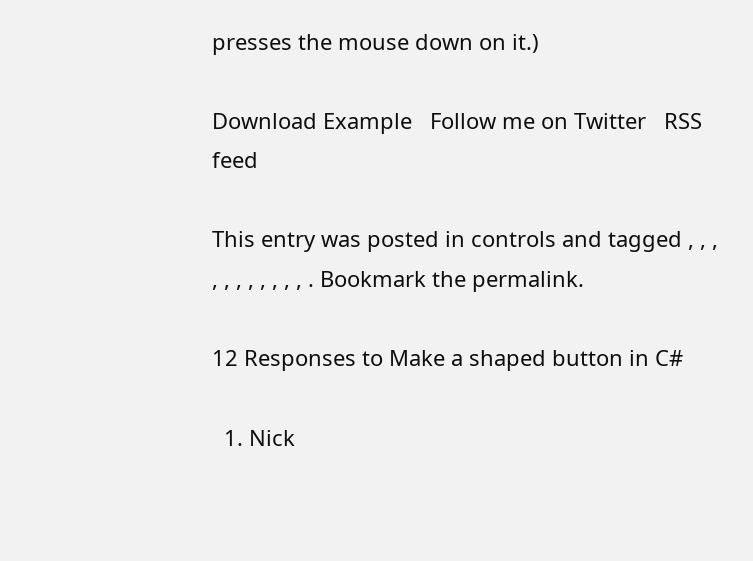presses the mouse down on it.)

Download Example   Follow me on Twitter   RSS feed

This entry was posted in controls and tagged , , , , , , , , , , , . Bookmark the permalink.

12 Responses to Make a shaped button in C#

  1. Nick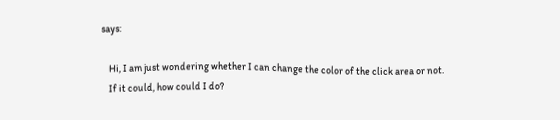says:

    Hi, I am just wondering whether I can change the color of the click area or not.
    If it could, how could I do?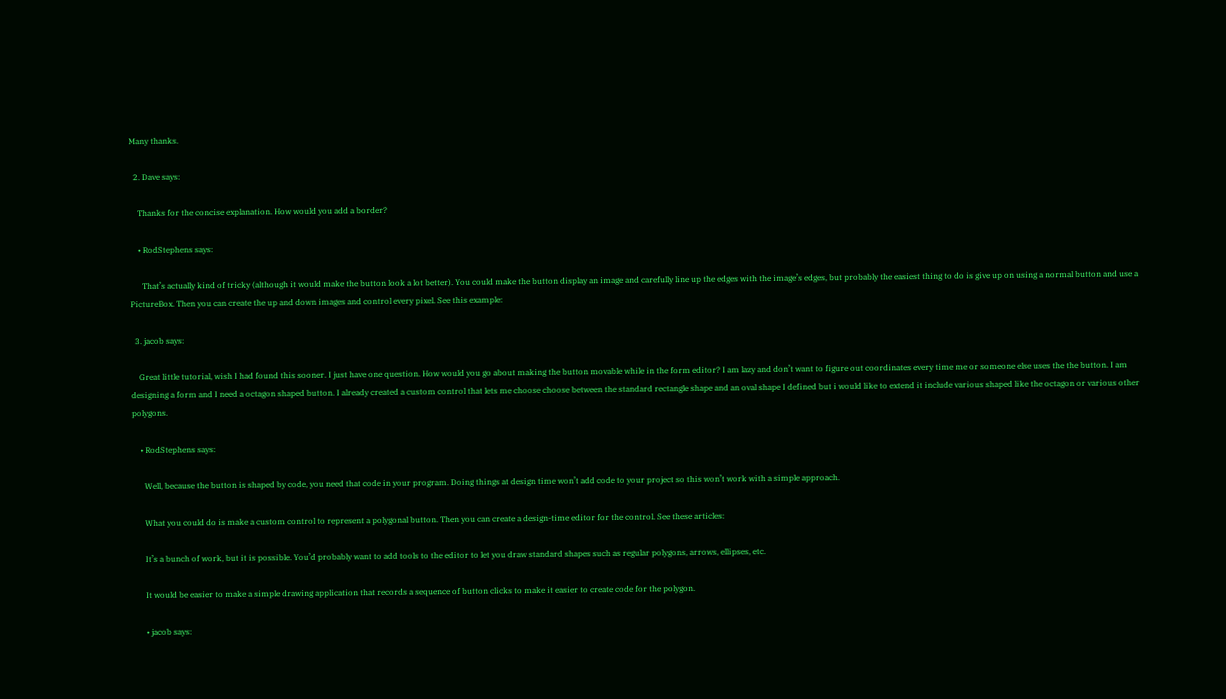Many thanks.

  2. Dave says:

    Thanks for the concise explanation. How would you add a border?

    • RodStephens says:

      That’s actually kind of tricky (although it would make the button look a lot better). You could make the button display an image and carefully line up the edges with the image’s edges, but probably the easiest thing to do is give up on using a normal button and use a PictureBox. Then you can create the up and down images and control every pixel. See this example:

  3. jacob says:

    Great little tutorial, wish I had found this sooner. I just have one question. How would you go about making the button movable while in the form editor? I am lazy and don’t want to figure out coordinates every time me or someone else uses the the button. I am designing a form and I need a octagon shaped button. I already created a custom control that lets me choose choose between the standard rectangle shape and an oval shape I defined but i would like to extend it include various shaped like the octagon or various other polygons.

    • RodStephens says:

      Well, because the button is shaped by code, you need that code in your program. Doing things at design time won’t add code to your project so this won’t work with a simple approach.

      What you could do is make a custom control to represent a polygonal button. Then you can create a design-time editor for the control. See these articles:

      It’s a bunch of work, but it is possible. You’d probably want to add tools to the editor to let you draw standard shapes such as regular polygons, arrows, ellipses, etc.

      It would be easier to make a simple drawing application that records a sequence of button clicks to make it easier to create code for the polygon.

      • jacob says: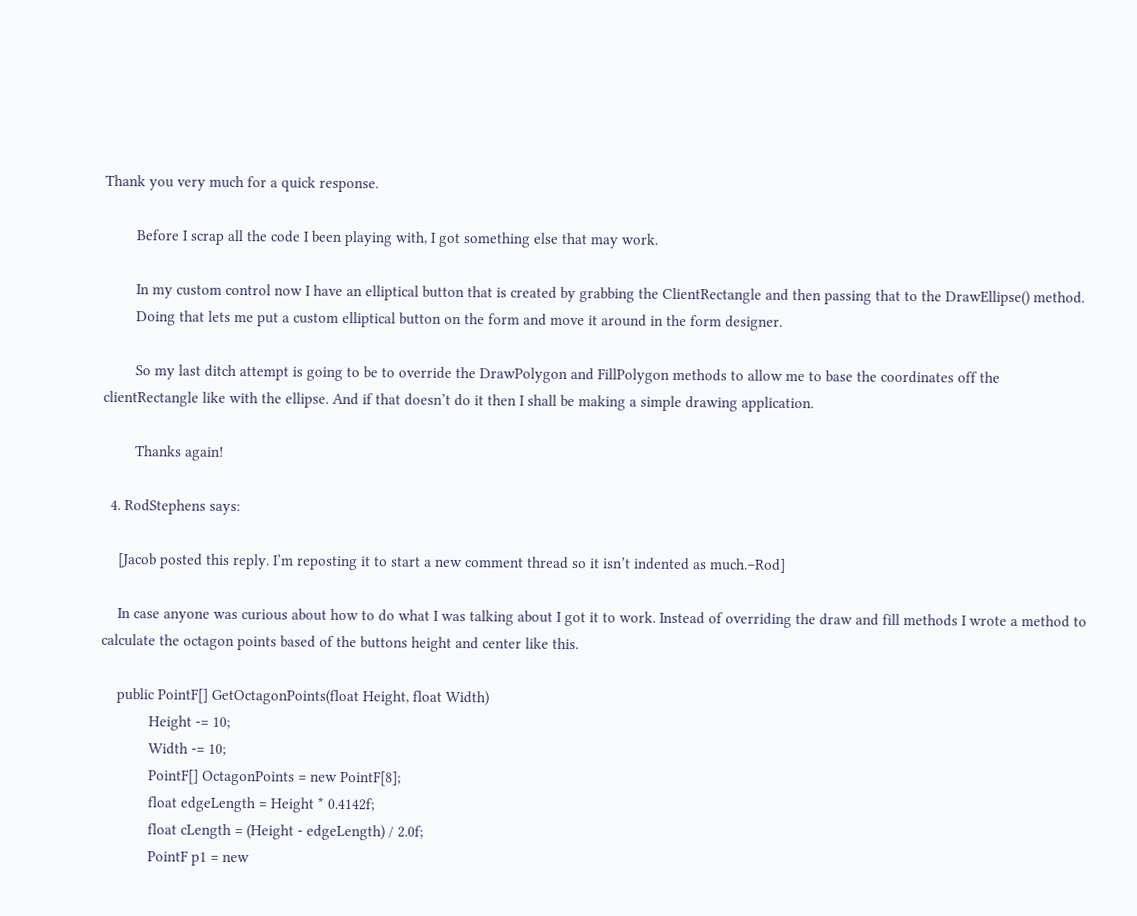Thank you very much for a quick response.

        Before I scrap all the code I been playing with, I got something else that may work.

        In my custom control now I have an elliptical button that is created by grabbing the ClientRectangle and then passing that to the DrawEllipse() method.
        Doing that lets me put a custom elliptical button on the form and move it around in the form designer.

        So my last ditch attempt is going to be to override the DrawPolygon and FillPolygon methods to allow me to base the coordinates off the clientRectangle like with the ellipse. And if that doesn’t do it then I shall be making a simple drawing application.

        Thanks again!

  4. RodStephens says:

    [Jacob posted this reply. I’m reposting it to start a new comment thread so it isn’t indented as much.–Rod]

    In case anyone was curious about how to do what I was talking about I got it to work. Instead of overriding the draw and fill methods I wrote a method to calculate the octagon points based of the buttons height and center like this.

    public PointF[] GetOctagonPoints(float Height, float Width)
            Height -= 10;
            Width -= 10;
            PointF[] OctagonPoints = new PointF[8];
            float edgeLength = Height * 0.4142f;
            float cLength = (Height - edgeLength) / 2.0f;
            PointF p1 = new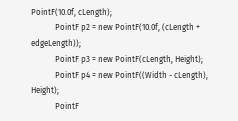PointF(10.0f, cLength);
            PointF p2 = new PointF(10.0f, (cLength + edgeLength));
            PointF p3 = new PointF(cLength, Height);
            PointF p4 = new PointF((Width - cLength), Height);
            PointF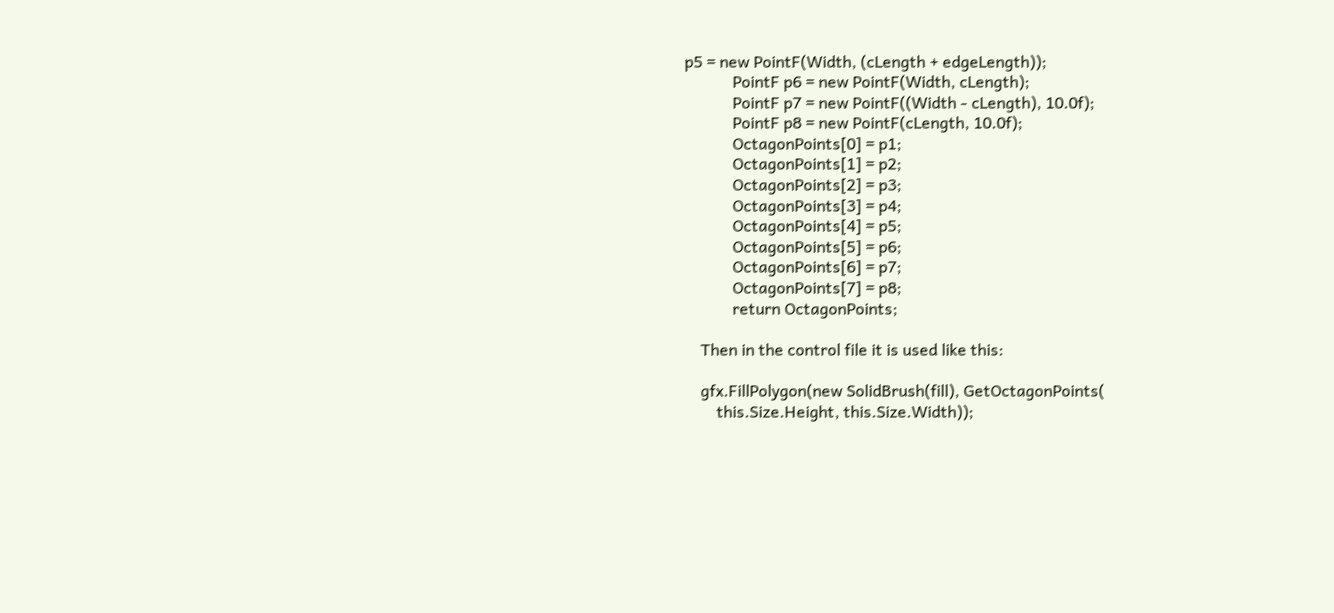p5 = new PointF(Width, (cLength + edgeLength));
            PointF p6 = new PointF(Width, cLength);
            PointF p7 = new PointF((Width - cLength), 10.0f);
            PointF p8 = new PointF(cLength, 10.0f);
            OctagonPoints[0] = p1;
            OctagonPoints[1] = p2;
            OctagonPoints[2] = p3;
            OctagonPoints[3] = p4;
            OctagonPoints[4] = p5;
            OctagonPoints[5] = p6;
            OctagonPoints[6] = p7;
            OctagonPoints[7] = p8;
            return OctagonPoints;

    Then in the control file it is used like this:

    gfx.FillPolygon(new SolidBrush(fill), GetOctagonPoints(
        this.Size.Height, this.Size.Width));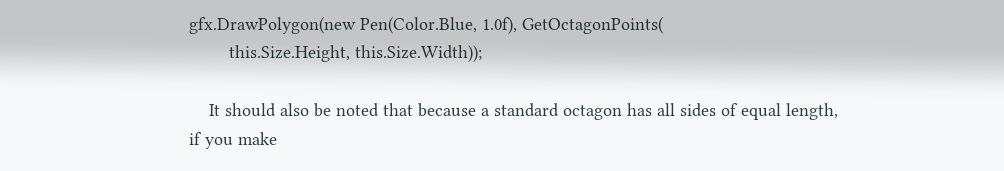gfx.DrawPolygon(new Pen(Color.Blue, 1.0f), GetOctagonPoints(
        this.Size.Height, this.Size.Width));

    It should also be noted that because a standard octagon has all sides of equal length, if you make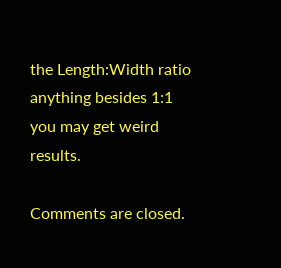the Length:Width ratio anything besides 1:1 you may get weird results.

Comments are closed.